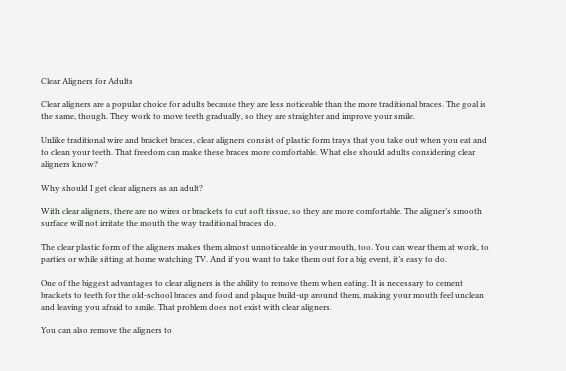Clear Aligners for Adults

Clear aligners are a popular choice for adults because they are less noticeable than the more traditional braces. The goal is the same, though. They work to move teeth gradually, so they are straighter and improve your smile.

Unlike traditional wire and bracket braces, clear aligners consist of plastic form trays that you take out when you eat and to clean your teeth. That freedom can make these braces more comfortable. What else should adults considering clear aligners know?

Why should I get clear aligners as an adult?

With clear aligners, there are no wires or brackets to cut soft tissue, so they are more comfortable. The aligner’s smooth surface will not irritate the mouth the way traditional braces do.

The clear plastic form of the aligners makes them almost unnoticeable in your mouth, too. You can wear them at work, to parties or while sitting at home watching TV. And if you want to take them out for a big event, it’s easy to do.

One of the biggest advantages to clear aligners is the ability to remove them when eating. It is necessary to cement brackets to teeth for the old-school braces and food and plaque build-up around them, making your mouth feel unclean and leaving you afraid to smile. That problem does not exist with clear aligners.

You can also remove the aligners to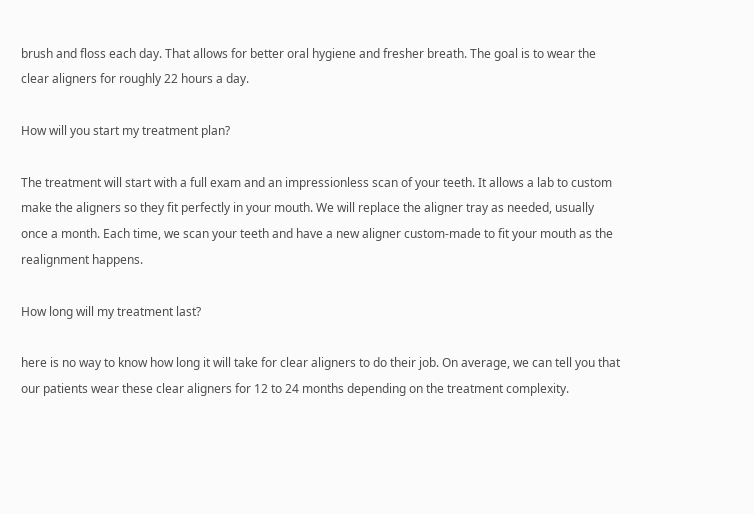brush and floss each day. That allows for better oral hygiene and fresher breath. The goal is to wear the clear aligners for roughly 22 hours a day.

How will you start my treatment plan?

The treatment will start with a full exam and an impressionless scan of your teeth. It allows a lab to custom make the aligners so they fit perfectly in your mouth. We will replace the aligner tray as needed, usually once a month. Each time, we scan your teeth and have a new aligner custom-made to fit your mouth as the realignment happens.

How long will my treatment last?

here is no way to know how long it will take for clear aligners to do their job. On average, we can tell you that our patients wear these clear aligners for 12 to 24 months depending on the treatment complexity.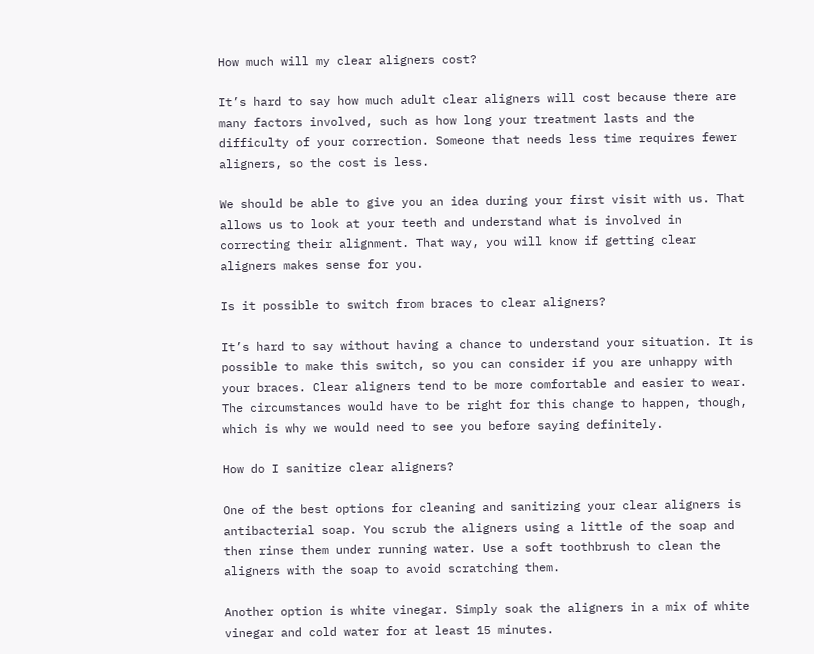How much will my clear aligners cost?

It’s hard to say how much adult clear aligners will cost because there are many factors involved, such as how long your treatment lasts and the difficulty of your correction. Someone that needs less time requires fewer aligners, so the cost is less.

We should be able to give you an idea during your first visit with us. That allows us to look at your teeth and understand what is involved in correcting their alignment. That way, you will know if getting clear aligners makes sense for you.

Is it possible to switch from braces to clear aligners?

It’s hard to say without having a chance to understand your situation. It is possible to make this switch, so you can consider if you are unhappy with your braces. Clear aligners tend to be more comfortable and easier to wear. The circumstances would have to be right for this change to happen, though, which is why we would need to see you before saying definitely.

How do I sanitize clear aligners?

One of the best options for cleaning and sanitizing your clear aligners is antibacterial soap. You scrub the aligners using a little of the soap and then rinse them under running water. Use a soft toothbrush to clean the aligners with the soap to avoid scratching them.

Another option is white vinegar. Simply soak the aligners in a mix of white vinegar and cold water for at least 15 minutes.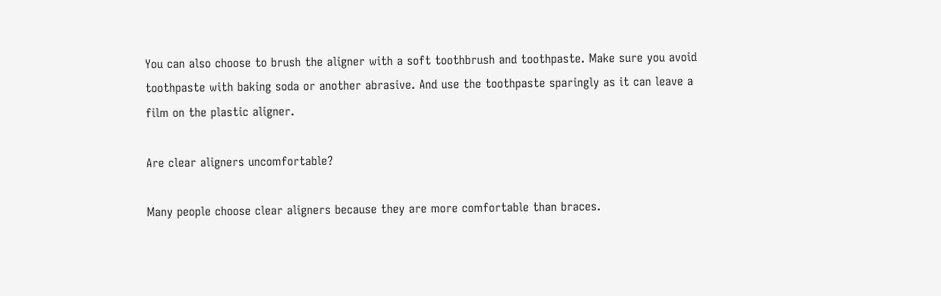You can also choose to brush the aligner with a soft toothbrush and toothpaste. Make sure you avoid toothpaste with baking soda or another abrasive. And use the toothpaste sparingly as it can leave a film on the plastic aligner.

Are clear aligners uncomfortable?

Many people choose clear aligners because they are more comfortable than braces.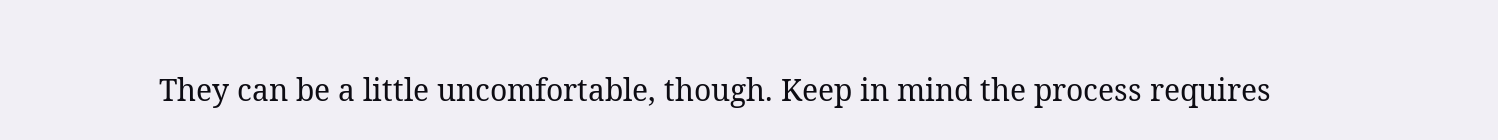They can be a little uncomfortable, though. Keep in mind the process requires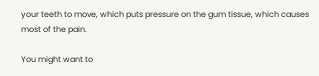your teeth to move, which puts pressure on the gum tissue, which causes most of the pain.

You might want to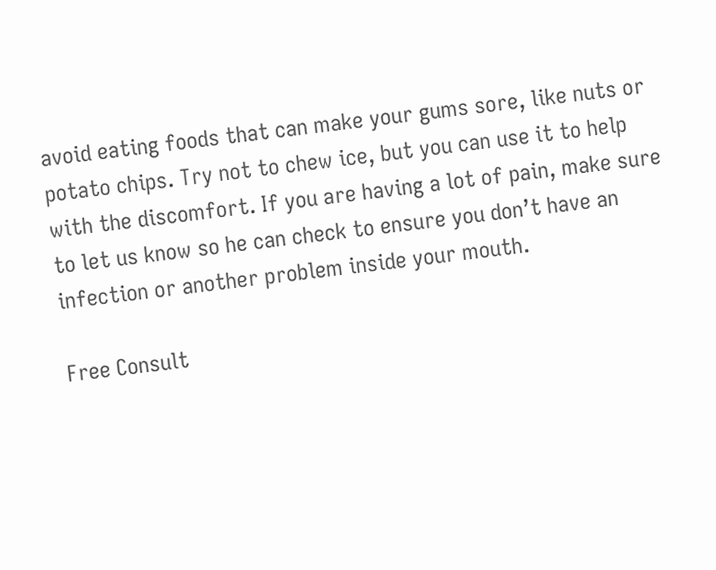avoid eating foods that can make your gums sore, like nuts or potato chips. Try not to chew ice, but you can use it to help with the discomfort. If you are having a lot of pain, make sure to let us know so he can check to ensure you don’t have an infection or another problem inside your mouth.

Free Consult